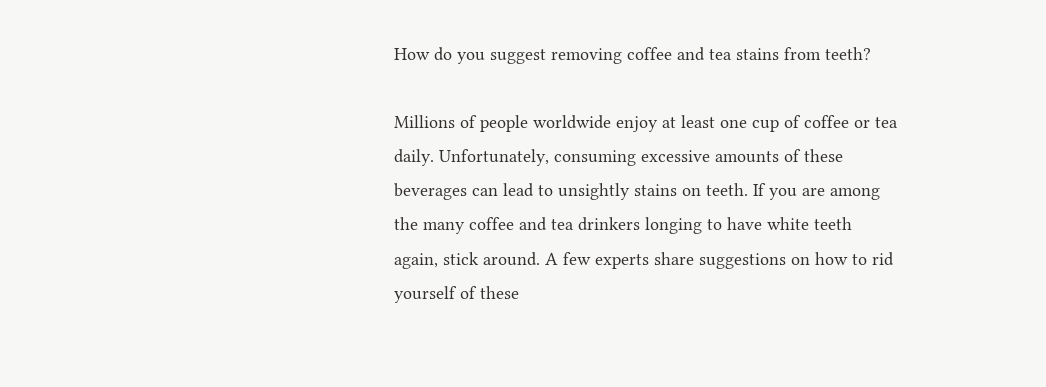How do you suggest removing coffee and tea stains from teeth?

Millions of people worldwide enjoy at least one cup of coffee or tea daily. Unfortunately, consuming excessive amounts of these beverages can lead to unsightly stains on teeth. If you are among the many coffee and tea drinkers longing to have white teeth again, stick around. A few experts share suggestions on how to rid yourself of these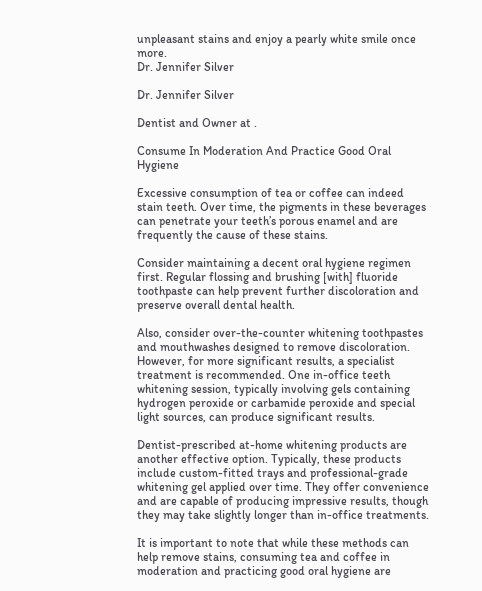unpleasant stains and enjoy a pearly white smile once more.
Dr. Jennifer Silver

Dr. Jennifer Silver

Dentist and Owner at .

Consume In Moderation And Practice Good Oral Hygiene

Excessive consumption of tea or coffee can indeed stain teeth. Over time, the pigments in these beverages can penetrate your teeth’s porous enamel and are frequently the cause of these stains.

Consider maintaining a decent oral hygiene regimen first. Regular flossing and brushing [with] fluoride toothpaste can help prevent further discoloration and preserve overall dental health.

Also, consider over-the-counter whitening toothpastes and mouthwashes designed to remove discoloration. However, for more significant results, a specialist treatment is recommended. One in-office teeth whitening session, typically involving gels containing hydrogen peroxide or carbamide peroxide and special light sources, can produce significant results.

Dentist-prescribed at-home whitening products are another effective option. Typically, these products include custom-fitted trays and professional-grade whitening gel applied over time. They offer convenience and are capable of producing impressive results, though they may take slightly longer than in-office treatments.

It is important to note that while these methods can help remove stains, consuming tea and coffee in moderation and practicing good oral hygiene are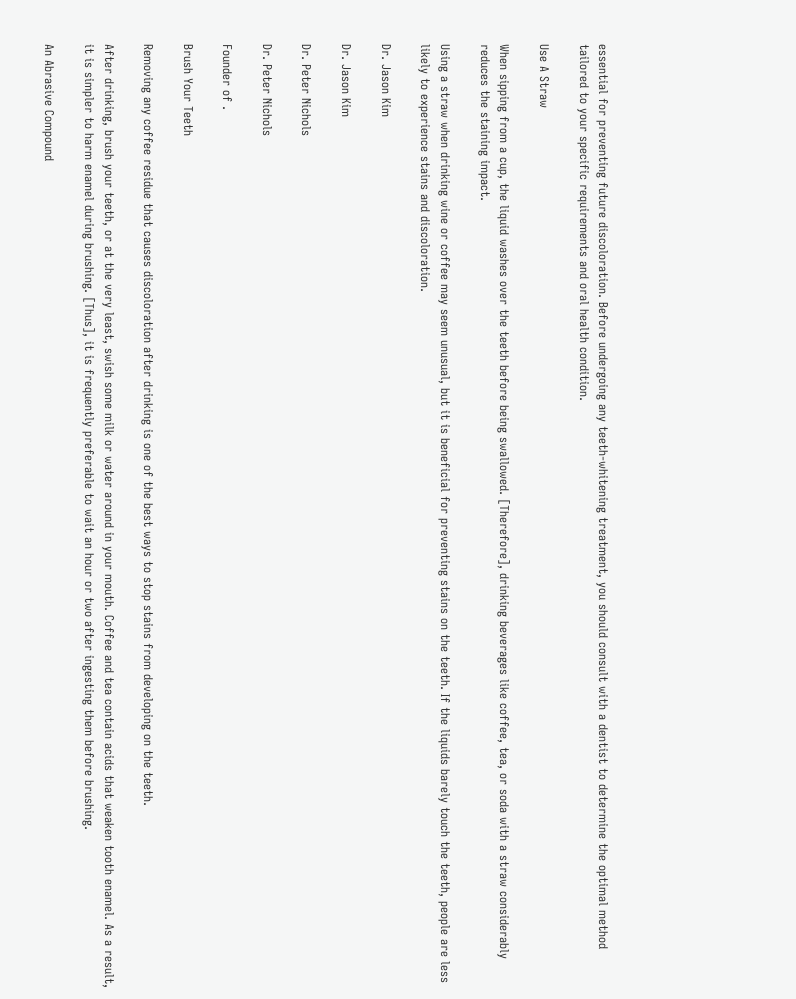essential for preventing future discoloration. Before undergoing any teeth-whitening treatment, you should consult with a dentist to determine the optimal method tailored to your specific requirements and oral health condition.

Use A Straw

When sipping from a cup, the liquid washes over the teeth before being swallowed. [Therefore], drinking beverages like coffee, tea, or soda with a straw considerably reduces the staining impact.

Using a straw when drinking wine or coffee may seem unusual, but it is beneficial for preventing stains on the teeth. If the liquids barely touch the teeth, people are less likely to experience stains and discoloration.

Dr. Jason Kim

Dr. Jason Kim

Dr. Peter Nichols

Dr. Peter Nichols

Founder of .

Brush Your Teeth

Removing any coffee residue that causes discoloration after drinking is one of the best ways to stop stains from developing on the teeth.

After drinking, brush your teeth, or at the very least, swish some milk or water around in your mouth. Coffee and tea contain acids that weaken tooth enamel. As a result, it is simpler to harm enamel during brushing. [Thus], it is frequently preferable to wait an hour or two after ingesting them before brushing.

An Abrasive Compound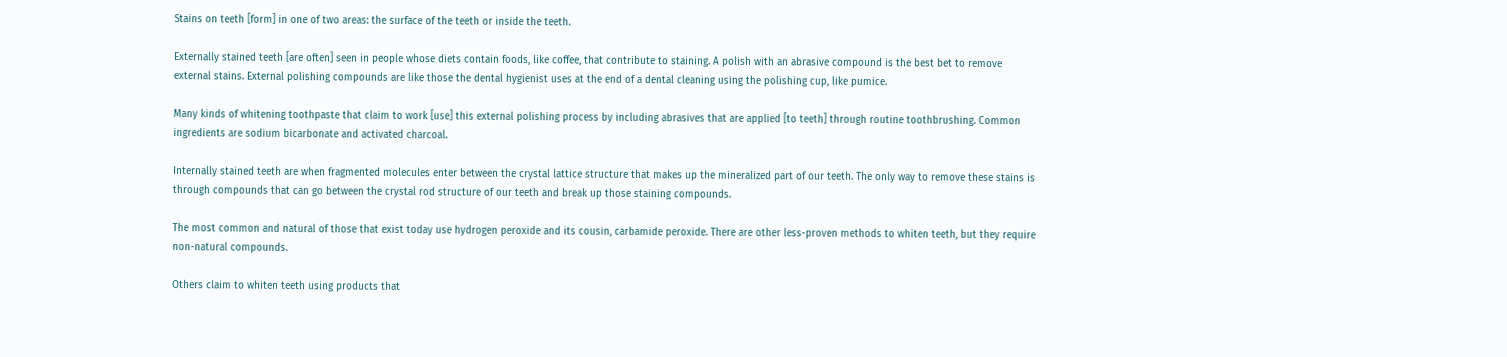Stains on teeth [form] in one of two areas: the surface of the teeth or inside the teeth.

Externally stained teeth [are often] seen in people whose diets contain foods, like coffee, that contribute to staining. A polish with an abrasive compound is the best bet to remove external stains. External polishing compounds are like those the dental hygienist uses at the end of a dental cleaning using the polishing cup, like pumice.

Many kinds of whitening toothpaste that claim to work [use] this external polishing process by including abrasives that are applied [to teeth] through routine toothbrushing. Common ingredients are sodium bicarbonate and activated charcoal.

Internally stained teeth are when fragmented molecules enter between the crystal lattice structure that makes up the mineralized part of our teeth. The only way to remove these stains is through compounds that can go between the crystal rod structure of our teeth and break up those staining compounds.

The most common and natural of those that exist today use hydrogen peroxide and its cousin, carbamide peroxide. There are other less-proven methods to whiten teeth, but they require non-natural compounds.

Others claim to whiten teeth using products that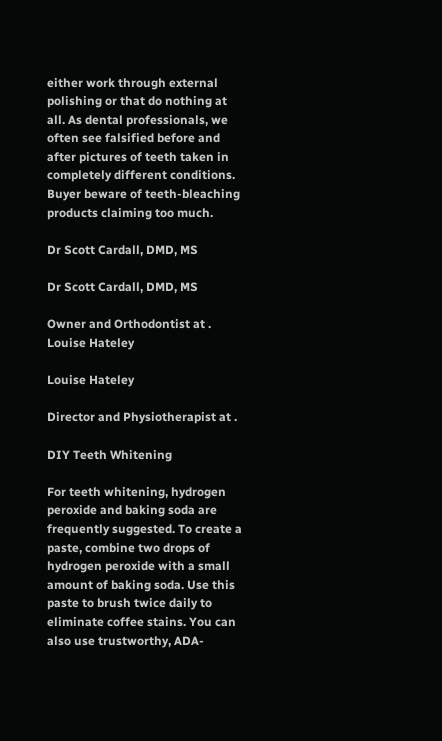either work through external polishing or that do nothing at all. As dental professionals, we often see falsified before and after pictures of teeth taken in completely different conditions. Buyer beware of teeth-bleaching products claiming too much.

Dr Scott Cardall, DMD, MS

Dr Scott Cardall, DMD, MS

Owner and Orthodontist at .
Louise Hateley

Louise Hateley

Director and Physiotherapist at .

DIY Teeth Whitening

For teeth whitening, hydrogen peroxide and baking soda are frequently suggested. To create a paste, combine two drops of hydrogen peroxide with a small amount of baking soda. Use this paste to brush twice daily to eliminate coffee stains. You can also use trustworthy, ADA-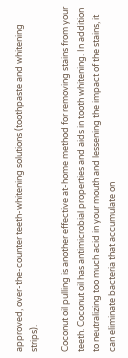approved, over-the-counter teeth-whitening solutions (toothpaste and whitening strips).

Coconut oil pulling is another effective at-home method for removing stains from your teeth. Coconut oil has antimicrobial properties and aids in tooth whitening. In addition to neutralizing too much acid in your mouth and lessening the impact of the stains, it can eliminate bacteria that accumulate on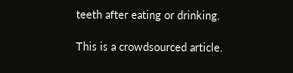teeth after eating or drinking.

This is a crowdsourced article.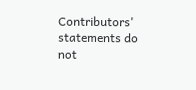Contributors' statements do not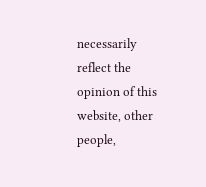necessarily reflect the opinion of this website, other people,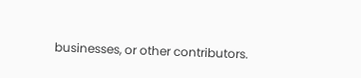businesses, or other contributors.